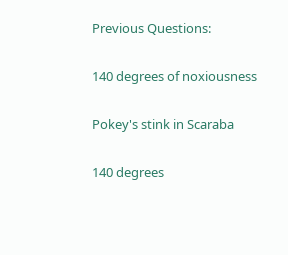Previous Questions:

140 degrees of noxiousness

Pokey's stink in Scaraba

140 degrees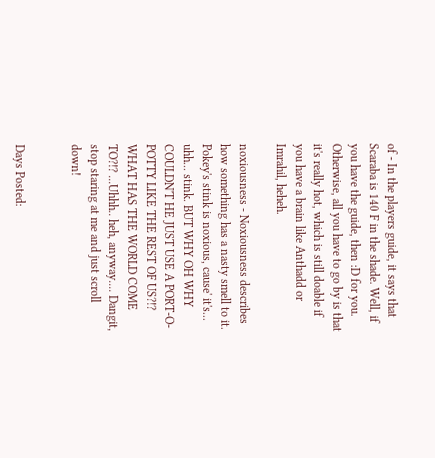of - In the players guide, it says that Scaraba is 140 F in the shade. Well, if you have the guide, then :D for you. Otherwise, all you have to go by is that it's really hot, which is still doable if you have a brain like Anthadd or Imrahil, heheh.

noxiousness - Noxiousness describes how something has a nasty smell to it. Pokey's stink is noxious, cause' it's... uhh... stink. BUT WHY OH WHY COULDN'T HE JUST USE A PORT-O-POTTY LIKE THE REST OF US?!? WHAT HAS THE WORLD COME TO?!? ...Uhhh.. heh, anyway.... Dangit, stop staring at me and just scroll down!


Days Posted: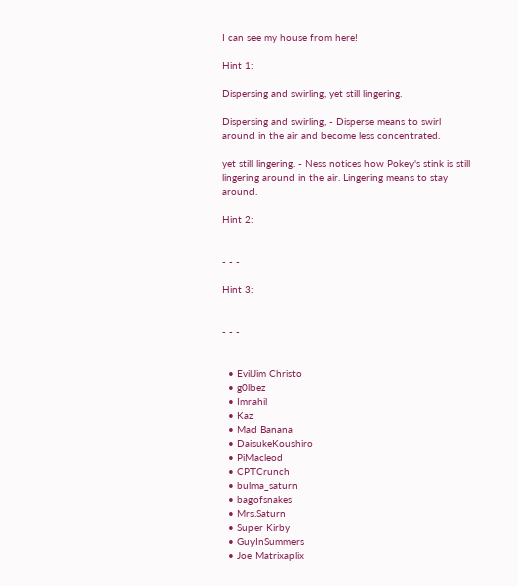I can see my house from here!

Hint 1:

Dispersing and swirling, yet still lingering.

Dispersing and swirling, - Disperse means to swirl around in the air and become less concentrated.

yet still lingering. - Ness notices how Pokey's stink is still lingering around in the air. Lingering means to stay around.

Hint 2:


- - -

Hint 3:


- - -


  • EvilJim Christo
  • g0lbez
  • Imrahil
  • Kaz
  • Mad Banana
  • DaisukeKoushiro
  • PiMacleod
  • CPTCrunch
  • bulma_saturn
  • bagofsnakes
  • Mrs.Saturn
  • Super Kirby
  • GuyInSummers
  • Joe Matrixaplix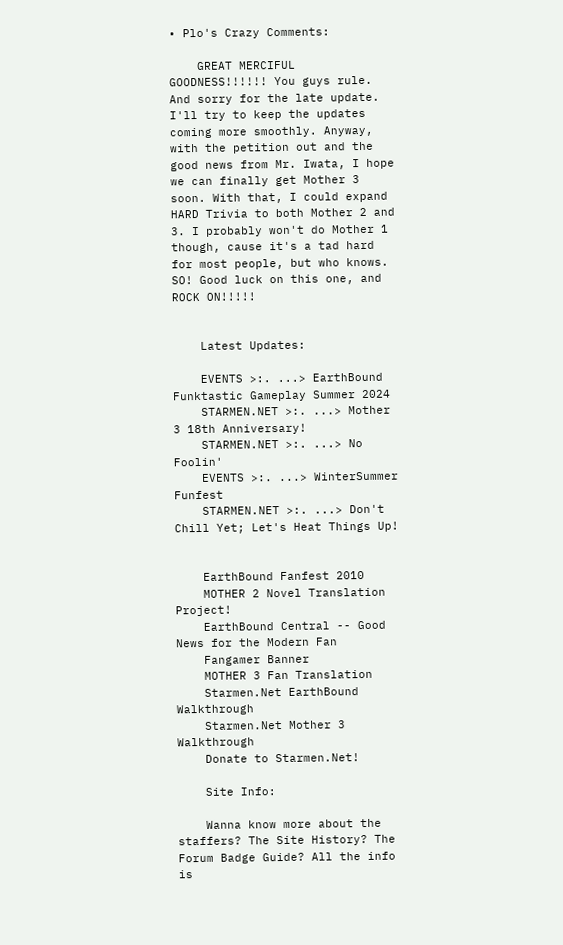• Plo's Crazy Comments:

    GREAT MERCIFUL GOODNESS!!!!!! You guys rule. And sorry for the late update. I'll try to keep the updates coming more smoothly. Anyway, with the petition out and the good news from Mr. Iwata, I hope we can finally get Mother 3 soon. With that, I could expand HARD Trivia to both Mother 2 and 3. I probably won't do Mother 1 though, cause it's a tad hard for most people, but who knows. SO! Good luck on this one, and ROCK ON!!!!!


    Latest Updates:

    EVENTS >:. ...> EarthBound Funktastic Gameplay Summer 2024
    STARMEN.NET >:. ...> Mother 3 18th Anniversary!
    STARMEN.NET >:. ...> No Foolin'
    EVENTS >:. ...> WinterSummer Funfest
    STARMEN.NET >:. ...> Don't Chill Yet; Let's Heat Things Up!


    EarthBound Fanfest 2010
    MOTHER 2 Novel Translation Project!
    EarthBound Central -- Good News for the Modern Fan
    Fangamer Banner
    MOTHER 3 Fan Translation
    Starmen.Net EarthBound Walkthrough
    Starmen.Net Mother 3 Walkthrough
    Donate to Starmen.Net!

    Site Info:

    Wanna know more about the staffers? The Site History? The Forum Badge Guide? All the info is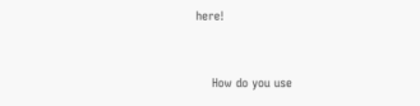here!


    How do you use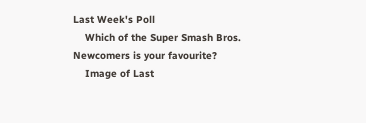Last Week's Poll
    Which of the Super Smash Bros. Newcomers is your favourite?
    Image of Last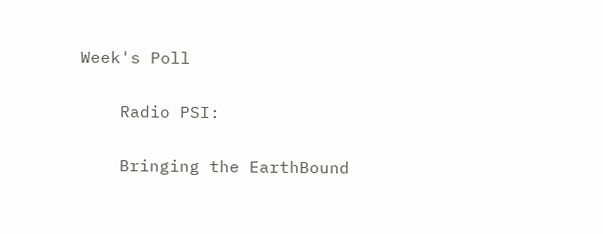Week's Poll

    Radio PSI:

    Bringing the EarthBound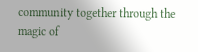community together through the magic of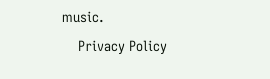music.
    Privacy Policy